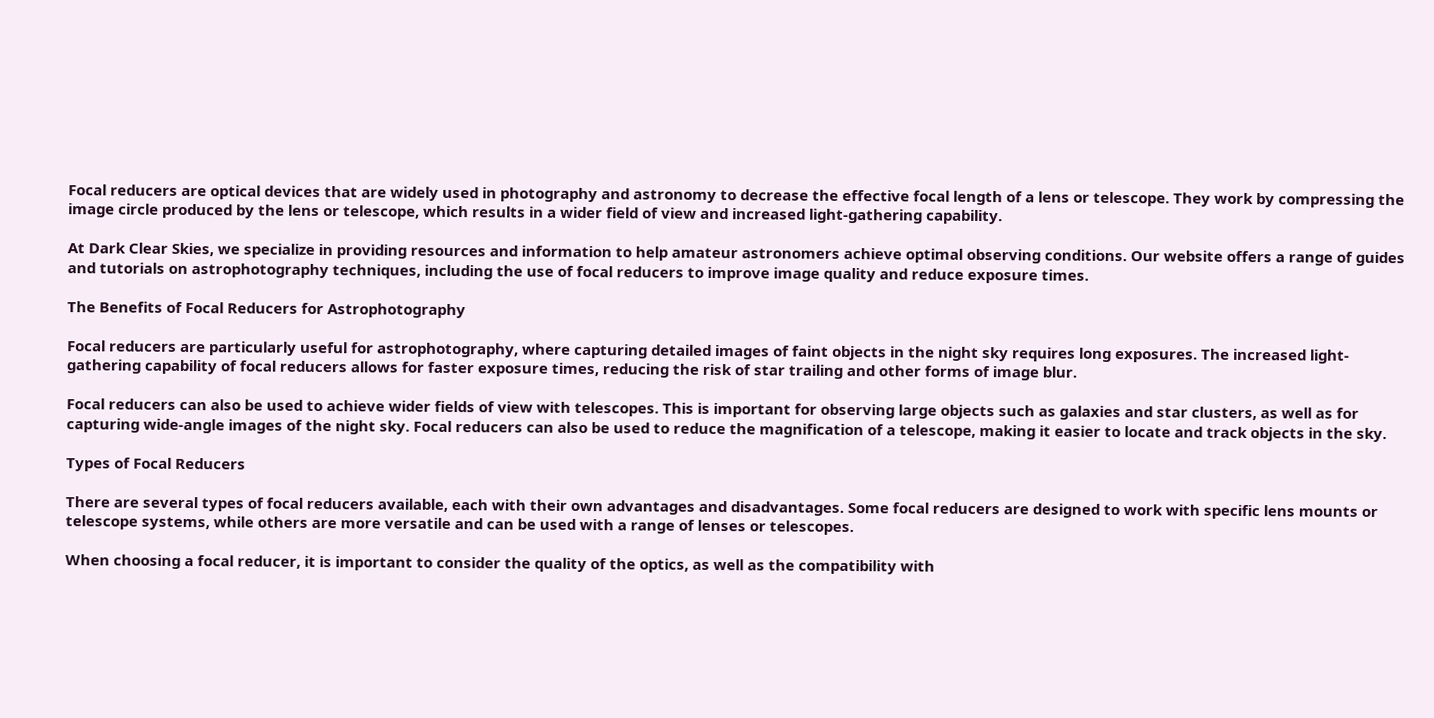Focal reducers are optical devices that are widely used in photography and astronomy to decrease the effective focal length of a lens or telescope. They work by compressing the image circle produced by the lens or telescope, which results in a wider field of view and increased light-gathering capability.

At Dark Clear Skies, we specialize in providing resources and information to help amateur astronomers achieve optimal observing conditions. Our website offers a range of guides and tutorials on astrophotography techniques, including the use of focal reducers to improve image quality and reduce exposure times.

The Benefits of Focal Reducers for Astrophotography

Focal reducers are particularly useful for astrophotography, where capturing detailed images of faint objects in the night sky requires long exposures. The increased light-gathering capability of focal reducers allows for faster exposure times, reducing the risk of star trailing and other forms of image blur.

Focal reducers can also be used to achieve wider fields of view with telescopes. This is important for observing large objects such as galaxies and star clusters, as well as for capturing wide-angle images of the night sky. Focal reducers can also be used to reduce the magnification of a telescope, making it easier to locate and track objects in the sky.

Types of Focal Reducers

There are several types of focal reducers available, each with their own advantages and disadvantages. Some focal reducers are designed to work with specific lens mounts or telescope systems, while others are more versatile and can be used with a range of lenses or telescopes.

When choosing a focal reducer, it is important to consider the quality of the optics, as well as the compatibility with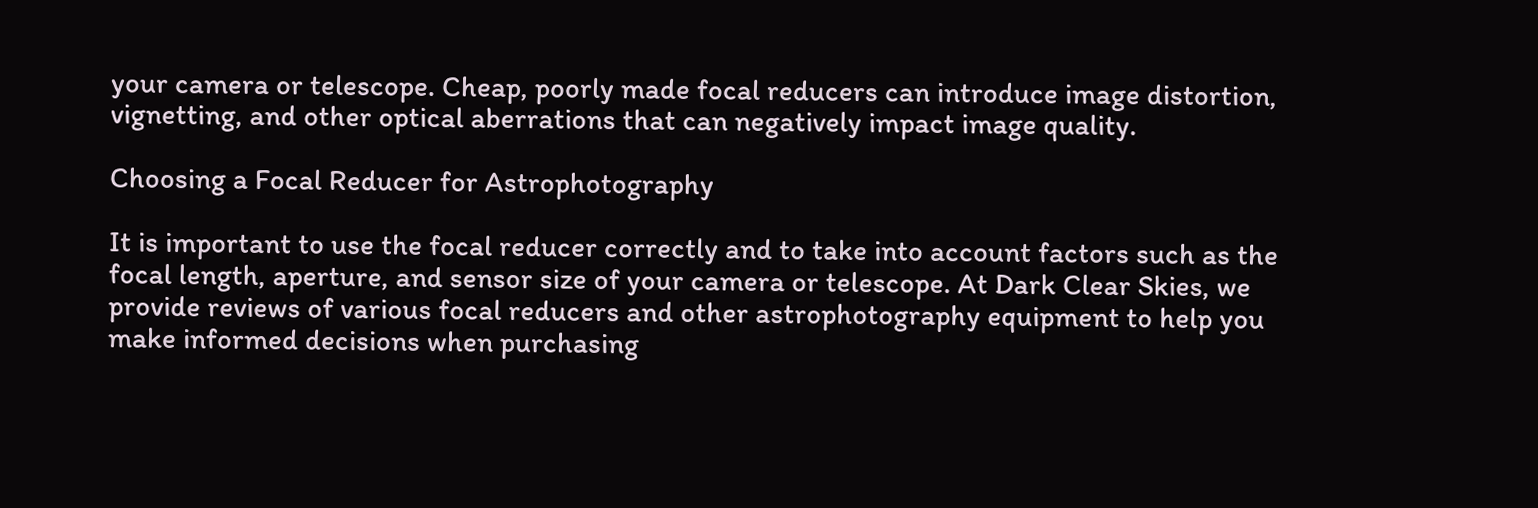your camera or telescope. Cheap, poorly made focal reducers can introduce image distortion, vignetting, and other optical aberrations that can negatively impact image quality.

Choosing a Focal Reducer for Astrophotography

It is important to use the focal reducer correctly and to take into account factors such as the focal length, aperture, and sensor size of your camera or telescope. At Dark Clear Skies, we provide reviews of various focal reducers and other astrophotography equipment to help you make informed decisions when purchasing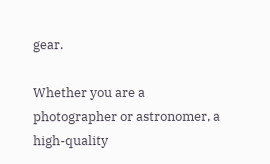gear.

Whether you are a photographer or astronomer, a high-quality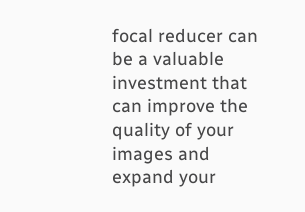focal reducer can be a valuable investment that can improve the quality of your images and expand your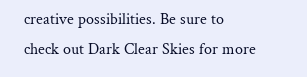creative possibilities. Be sure to check out Dark Clear Skies for more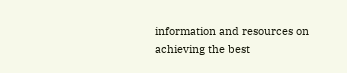information and resources on achieving the best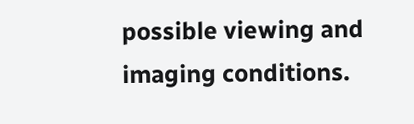possible viewing and imaging conditions.